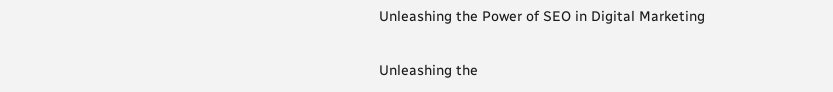Unleashing the Power of SEO in Digital Marketing

Unleashing the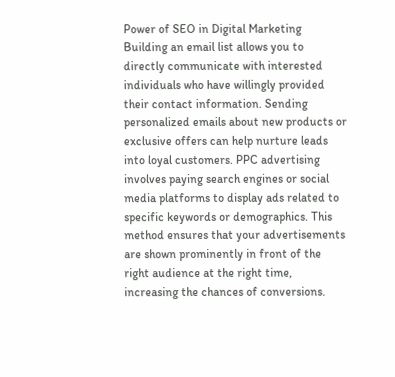Power of SEO in Digital Marketing Building an email list allows you to directly communicate with interested individuals who have willingly provided their contact information. Sending personalized emails about new products or exclusive offers can help nurture leads into loyal customers. PPC advertising involves paying search engines or social media platforms to display ads related to specific keywords or demographics. This method ensures that your advertisements are shown prominently in front of the right audience at the right time, increasing the chances of conversions.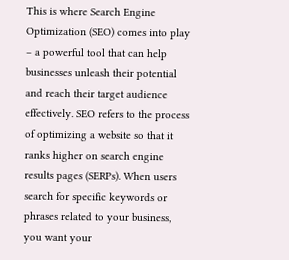This is where Search Engine Optimization (SEO) comes into play – a powerful tool that can help businesses unleash their potential and reach their target audience effectively. SEO refers to the process of optimizing a website so that it ranks higher on search engine results pages (SERPs). When users search for specific keywords or phrases related to your business, you want your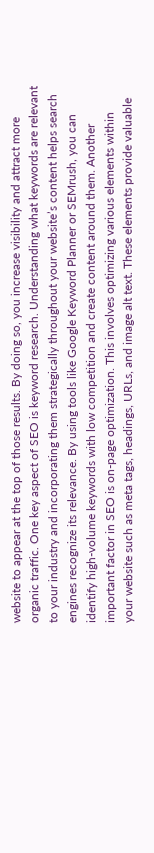website to appear at the top of those results. By doing so, you increase visibility and attract more organic traffic. One key aspect of SEO is keyword research. Understanding what keywords are relevant to your industry and incorporating them strategically throughout your website’s content helps search engines recognize its relevance. By using tools like Google Keyword Planner or SEMrush, you can identify high-volume keywords with low competition and create content around them. Another important factor in SEO is on-page optimization. This involves optimizing various elements within your website such as meta tags, headings, URLs, and image alt text. These elements provide valuable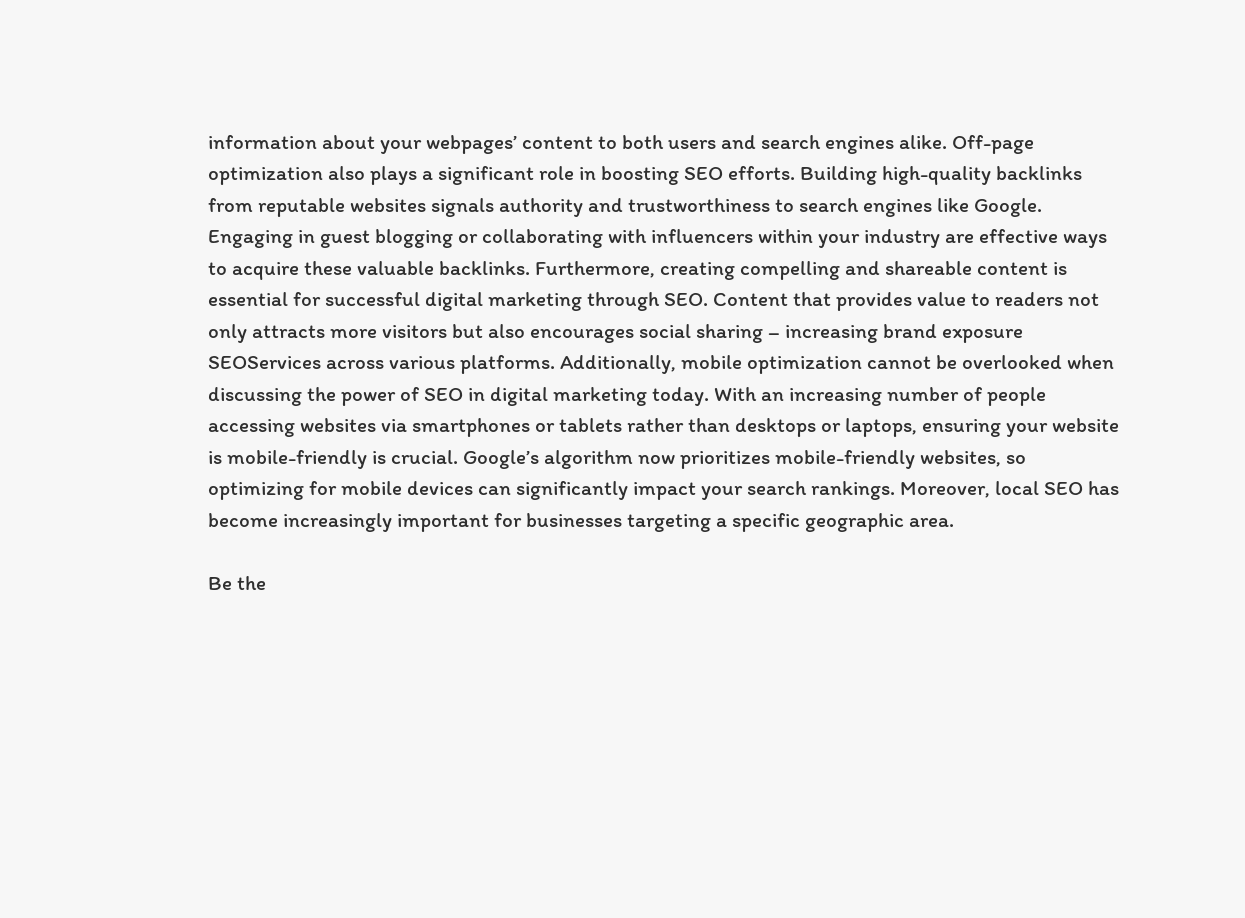information about your webpages’ content to both users and search engines alike. Off-page optimization also plays a significant role in boosting SEO efforts. Building high-quality backlinks from reputable websites signals authority and trustworthiness to search engines like Google. Engaging in guest blogging or collaborating with influencers within your industry are effective ways to acquire these valuable backlinks. Furthermore, creating compelling and shareable content is essential for successful digital marketing through SEO. Content that provides value to readers not only attracts more visitors but also encourages social sharing – increasing brand exposure SEOServices across various platforms. Additionally, mobile optimization cannot be overlooked when discussing the power of SEO in digital marketing today. With an increasing number of people accessing websites via smartphones or tablets rather than desktops or laptops, ensuring your website is mobile-friendly is crucial. Google’s algorithm now prioritizes mobile-friendly websites, so optimizing for mobile devices can significantly impact your search rankings. Moreover, local SEO has become increasingly important for businesses targeting a specific geographic area.

Be the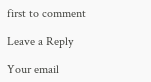first to comment

Leave a Reply

Your email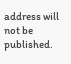address will not be published.